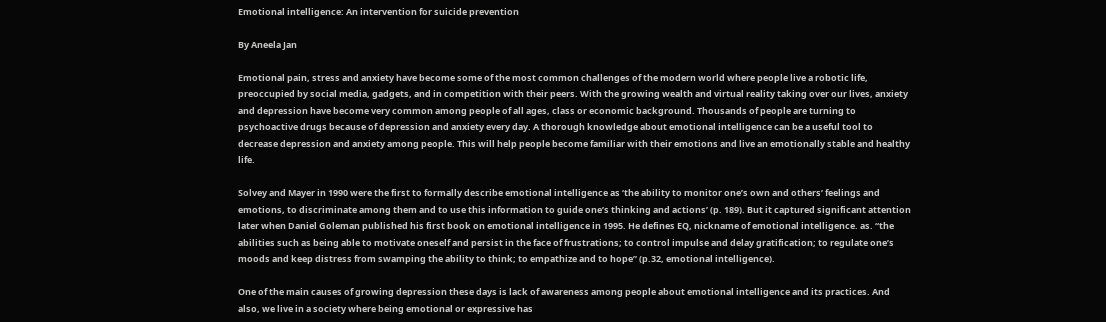Emotional intelligence: An intervention for suicide prevention

By Aneela Jan

Emotional pain, stress and anxiety have become some of the most common challenges of the modern world where people live a robotic life, preoccupied by social media, gadgets, and in competition with their peers. With the growing wealth and virtual reality taking over our lives, anxiety and depression have become very common among people of all ages, class or economic background. Thousands of people are turning to psychoactive drugs because of depression and anxiety every day. A thorough knowledge about emotional intelligence can be a useful tool to decrease depression and anxiety among people. This will help people become familiar with their emotions and live an emotionally stable and healthy life.

Solvey and Mayer in 1990 were the first to formally describe emotional intelligence as ‘the ability to monitor one’s own and others’ feelings and emotions, to discriminate among them and to use this information to guide one’s thinking and actions’ (p. 189). But it captured significant attention later when Daniel Goleman published his first book on emotional intelligence in 1995. He defines EQ, nickname of emotional intelligence. as. “the abilities such as being able to motivate oneself and persist in the face of frustrations; to control impulse and delay gratification; to regulate one’s moods and keep distress from swamping the ability to think; to empathize and to hope” (p.32, emotional intelligence).

One of the main causes of growing depression these days is lack of awareness among people about emotional intelligence and its practices. And also, we live in a society where being emotional or expressive has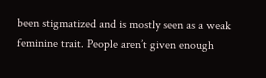been stigmatized and is mostly seen as a weak feminine trait. People aren’t given enough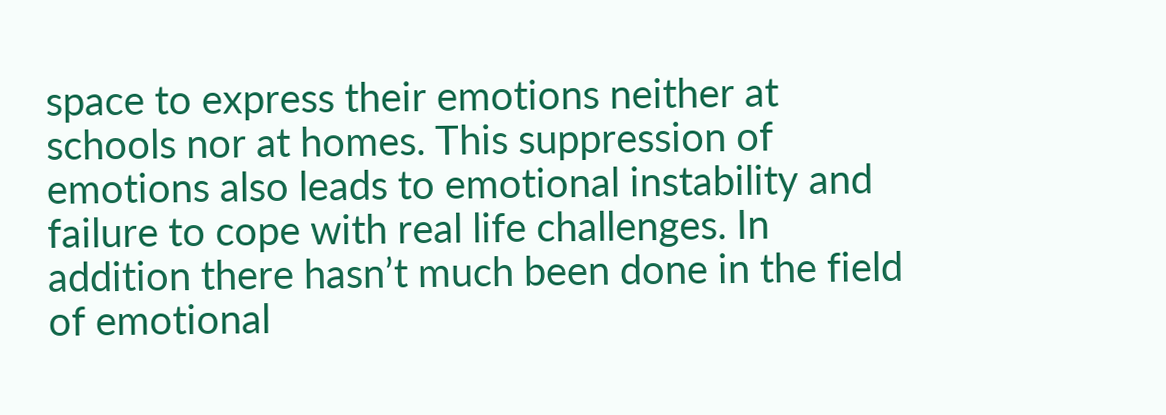space to express their emotions neither at schools nor at homes. This suppression of emotions also leads to emotional instability and failure to cope with real life challenges. In addition there hasn’t much been done in the field of emotional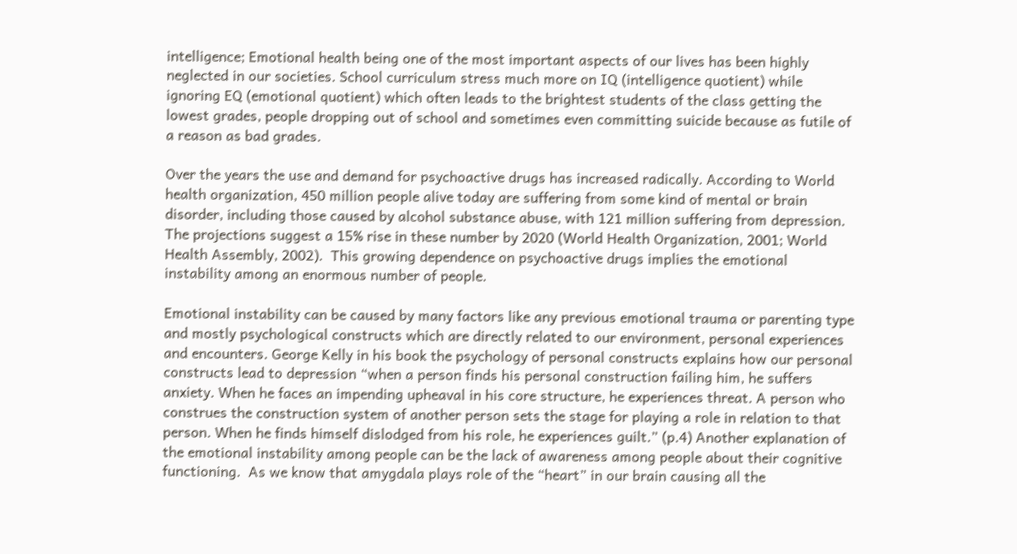intelligence; Emotional health being one of the most important aspects of our lives has been highly neglected in our societies. School curriculum stress much more on IQ (intelligence quotient) while ignoring EQ (emotional quotient) which often leads to the brightest students of the class getting the lowest grades, people dropping out of school and sometimes even committing suicide because as futile of a reason as bad grades.

Over the years the use and demand for psychoactive drugs has increased radically. According to World health organization, 450 million people alive today are suffering from some kind of mental or brain disorder, including those caused by alcohol substance abuse, with 121 million suffering from depression. The projections suggest a 15% rise in these number by 2020 (World Health Organization, 2001; World Health Assembly, 2002).  This growing dependence on psychoactive drugs implies the emotional instability among an enormous number of people.

Emotional instability can be caused by many factors like any previous emotional trauma or parenting type and mostly psychological constructs which are directly related to our environment, personal experiences and encounters. George Kelly in his book the psychology of personal constructs explains how our personal constructs lead to depression “when a person finds his personal construction failing him, he suffers anxiety. When he faces an impending upheaval in his core structure, he experiences threat. A person who construes the construction system of another person sets the stage for playing a role in relation to that person. When he finds himself dislodged from his role, he experiences guilt.” (p.4) Another explanation of the emotional instability among people can be the lack of awareness among people about their cognitive functioning.  As we know that amygdala plays role of the “heart” in our brain causing all the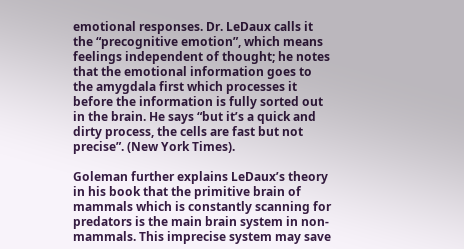emotional responses. Dr. LeDaux calls it the “precognitive emotion”, which means feelings independent of thought; he notes that the emotional information goes to the amygdala first which processes it before the information is fully sorted out in the brain. He says “but it’s a quick and dirty process, the cells are fast but not precise”. (New York Times).

Goleman further explains LeDaux’s theory in his book that the primitive brain of mammals which is constantly scanning for predators is the main brain system in non-mammals. This imprecise system may save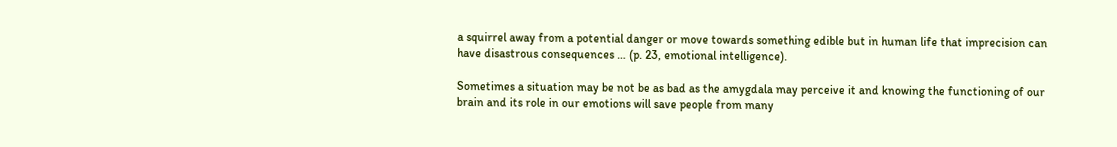a squirrel away from a potential danger or move towards something edible but in human life that imprecision can have disastrous consequences … (p. 23, emotional intelligence).

Sometimes a situation may be not be as bad as the amygdala may perceive it and knowing the functioning of our brain and its role in our emotions will save people from many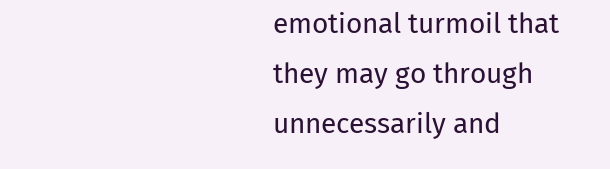emotional turmoil that they may go through unnecessarily and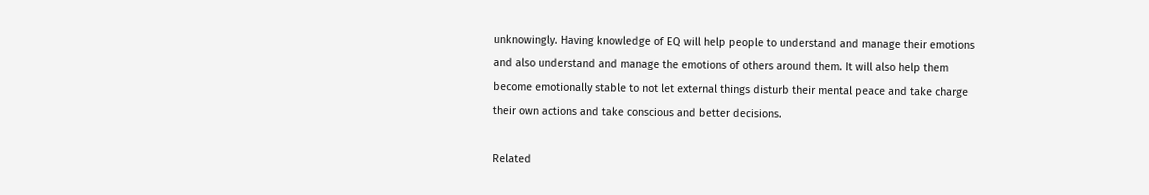unknowingly. Having knowledge of EQ will help people to understand and manage their emotions and also understand and manage the emotions of others around them. It will also help them become emotionally stable to not let external things disturb their mental peace and take charge their own actions and take conscious and better decisions.

Related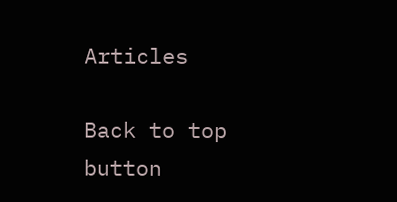Articles

Back to top button